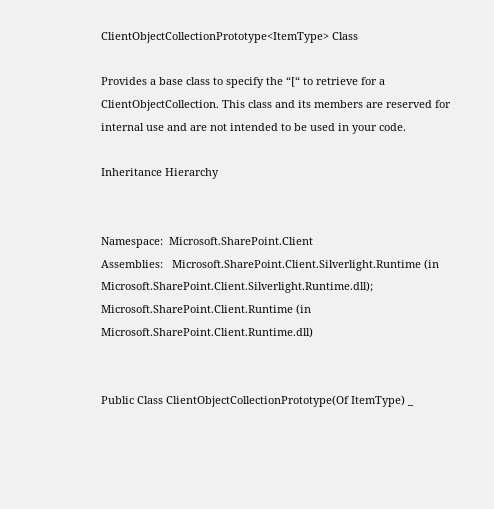ClientObjectCollectionPrototype<ItemType> Class

Provides a base class to specify the “[“ to retrieve for a ClientObjectCollection. This class and its members are reserved for internal use and are not intended to be used in your code.

Inheritance Hierarchy


Namespace:  Microsoft.SharePoint.Client
Assemblies:   Microsoft.SharePoint.Client.Silverlight.Runtime (in Microsoft.SharePoint.Client.Silverlight.Runtime.dll);  Microsoft.SharePoint.Client.Runtime (in Microsoft.SharePoint.Client.Runtime.dll)


Public Class ClientObjectCollectionPrototype(Of ItemType) _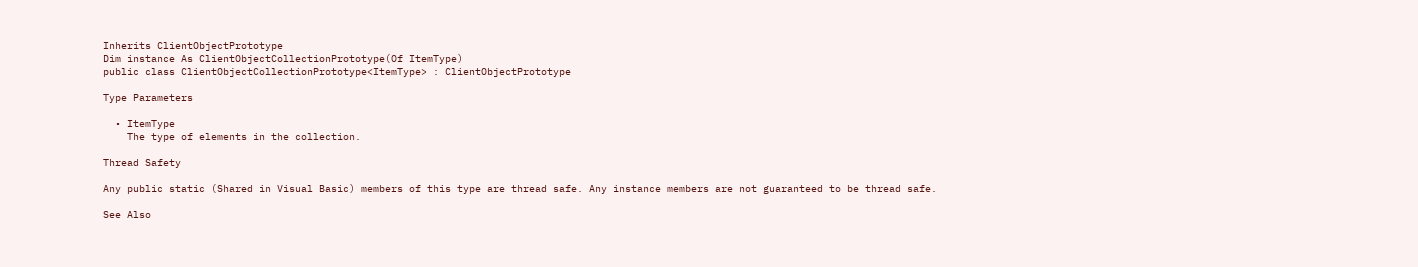Inherits ClientObjectPrototype
Dim instance As ClientObjectCollectionPrototype(Of ItemType)
public class ClientObjectCollectionPrototype<ItemType> : ClientObjectPrototype

Type Parameters

  • ItemType
    The type of elements in the collection.

Thread Safety

Any public static (Shared in Visual Basic) members of this type are thread safe. Any instance members are not guaranteed to be thread safe.

See Also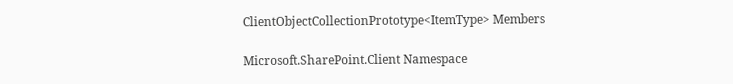ClientObjectCollectionPrototype<ItemType> Members

Microsoft.SharePoint.Client Namespace